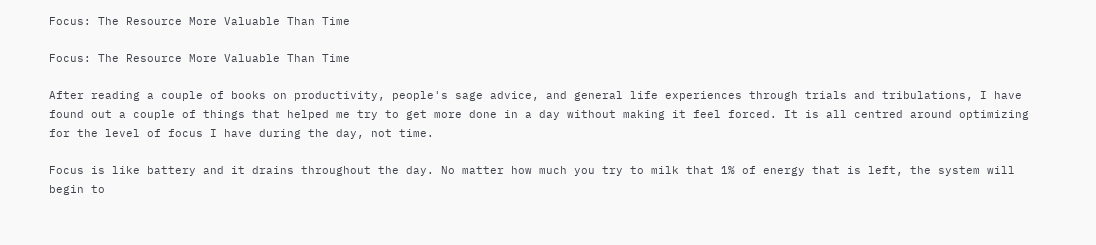Focus: The Resource More Valuable Than Time

Focus: The Resource More Valuable Than Time

After reading a couple of books on productivity, people's sage advice, and general life experiences through trials and tribulations, I have found out a couple of things that helped me try to get more done in a day without making it feel forced. It is all centred around optimizing for the level of focus I have during the day, not time.

Focus is like battery and it drains throughout the day. No matter how much you try to milk that 1% of energy that is left, the system will begin to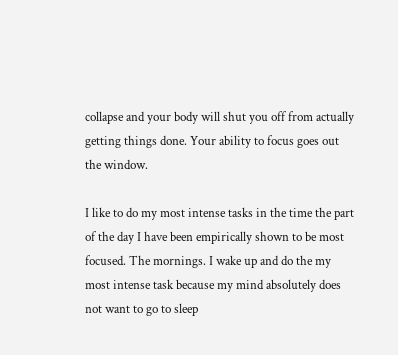collapse and your body will shut you off from actually getting things done. Your ability to focus goes out the window.

I like to do my most intense tasks in the time the part of the day I have been empirically shown to be most focused. The mornings. I wake up and do the my most intense task because my mind absolutely does not want to go to sleep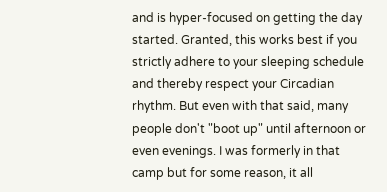and is hyper-focused on getting the day started. Granted, this works best if you strictly adhere to your sleeping schedule and thereby respect your Circadian rhythm. But even with that said, many people don't "boot up" until afternoon or even evenings. I was formerly in that camp but for some reason, it all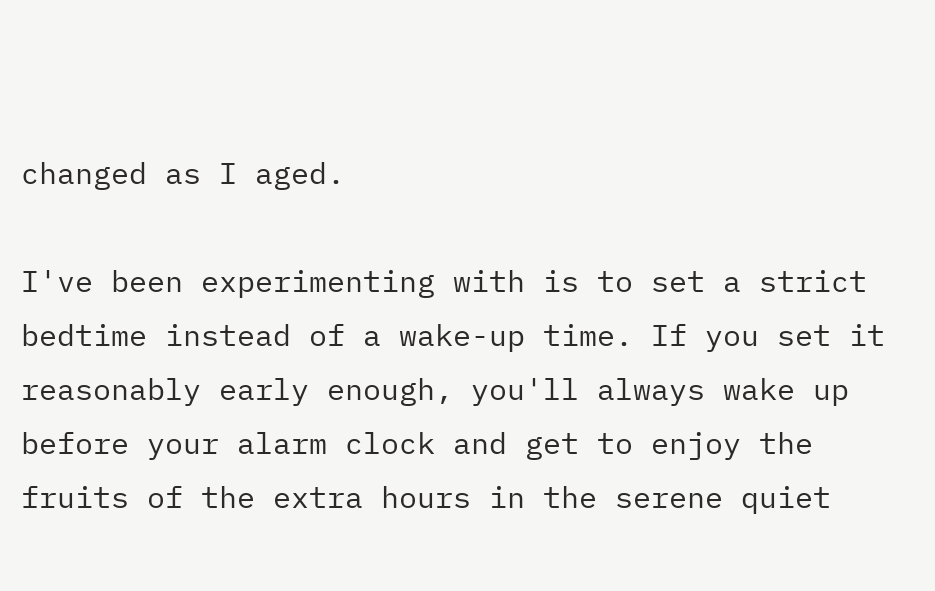changed as I aged.

I've been experimenting with is to set a strict bedtime instead of a wake-up time. If you set it reasonably early enough, you'll always wake up before your alarm clock and get to enjoy the fruits of the extra hours in the serene quiet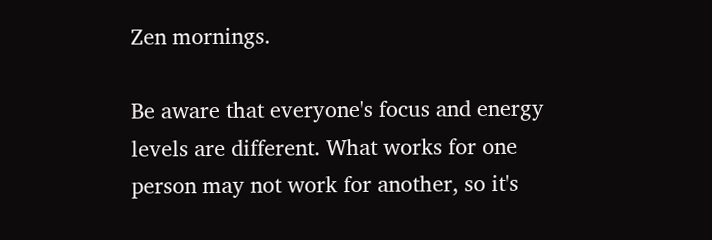Zen mornings.

Be aware that everyone's focus and energy levels are different. What works for one person may not work for another, so it's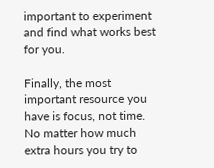important to experiment and find what works best for you.

Finally, the most important resource you have is focus, not time. No matter how much extra hours you try to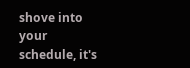shove into your schedule, it's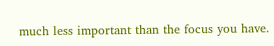much less important than the focus you have.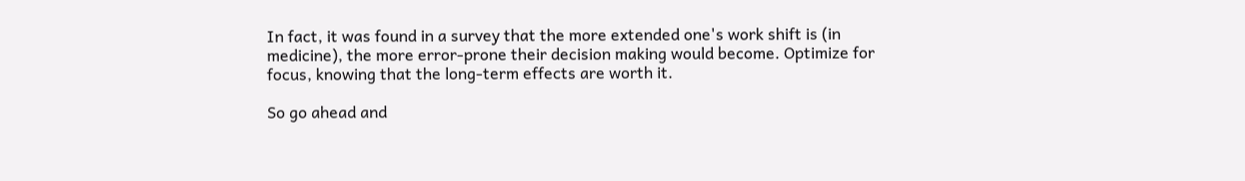In fact, it was found in a survey that the more extended one's work shift is (in medicine), the more error-prone their decision making would become. Optimize for focus, knowing that the long-term effects are worth it.

So go ahead and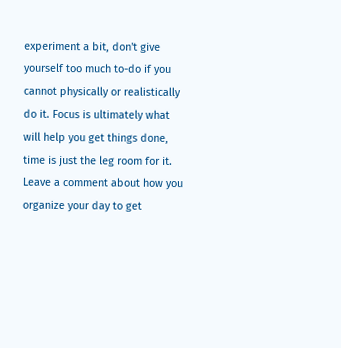experiment a bit, don't give yourself too much to-do if you cannot physically or realistically do it. Focus is ultimately what will help you get things done, time is just the leg room for it. Leave a comment about how you organize your day to get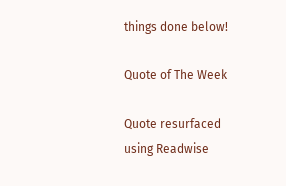things done below!

Quote of The Week

Quote resurfaced using Readwise